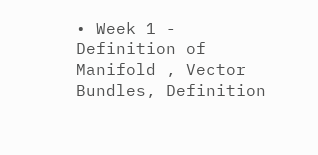• Week 1 - Definition of Manifold , Vector Bundles, Definition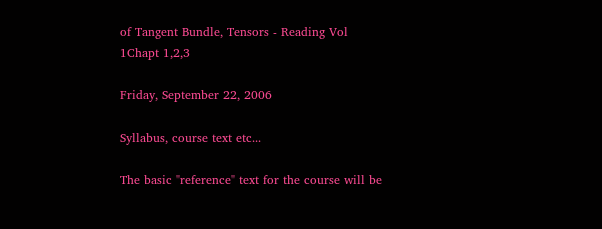of Tangent Bundle, Tensors - Reading Vol 1Chapt 1,2,3

Friday, September 22, 2006

Syllabus, course text etc...

The basic "reference" text for the course will be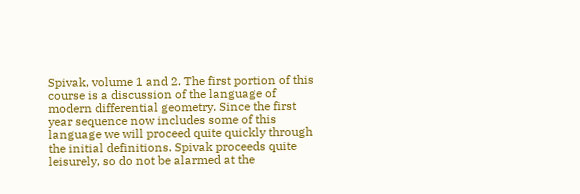Spivak, volume 1 and 2. The first portion of this course is a discussion of the language of modern differential geometry. Since the first year sequence now includes some of this language we will proceed quite quickly through the initial definitions. Spivak proceeds quite leisurely, so do not be alarmed at the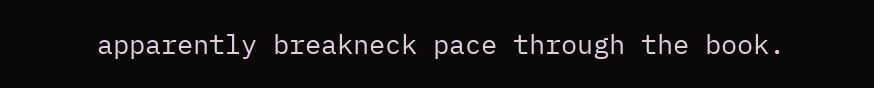apparently breakneck pace through the book.